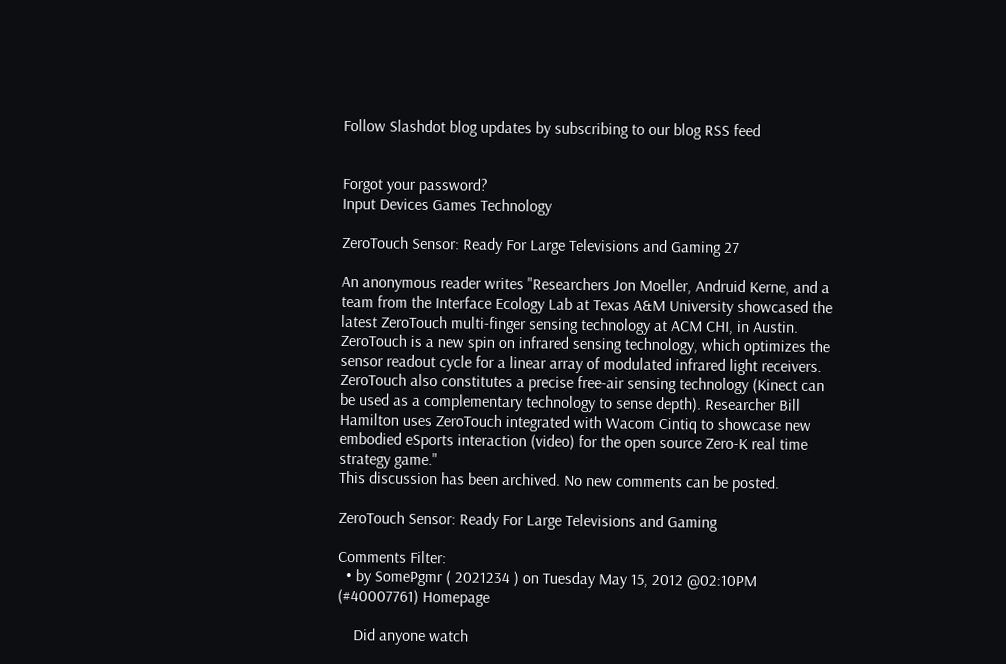Follow Slashdot blog updates by subscribing to our blog RSS feed


Forgot your password?
Input Devices Games Technology

ZeroTouch Sensor: Ready For Large Televisions and Gaming 27

An anonymous reader writes "Researchers Jon Moeller, Andruid Kerne, and a team from the Interface Ecology Lab at Texas A&M University showcased the latest ZeroTouch multi-finger sensing technology at ACM CHI, in Austin. ZeroTouch is a new spin on infrared sensing technology, which optimizes the sensor readout cycle for a linear array of modulated infrared light receivers. ZeroTouch also constitutes a precise free-air sensing technology (Kinect can be used as a complementary technology to sense depth). Researcher Bill Hamilton uses ZeroTouch integrated with Wacom Cintiq to showcase new embodied eSports interaction (video) for the open source Zero-K real time strategy game."
This discussion has been archived. No new comments can be posted.

ZeroTouch Sensor: Ready For Large Televisions and Gaming

Comments Filter:
  • by SomePgmr ( 2021234 ) on Tuesday May 15, 2012 @02:10PM (#40007761) Homepage

    Did anyone watch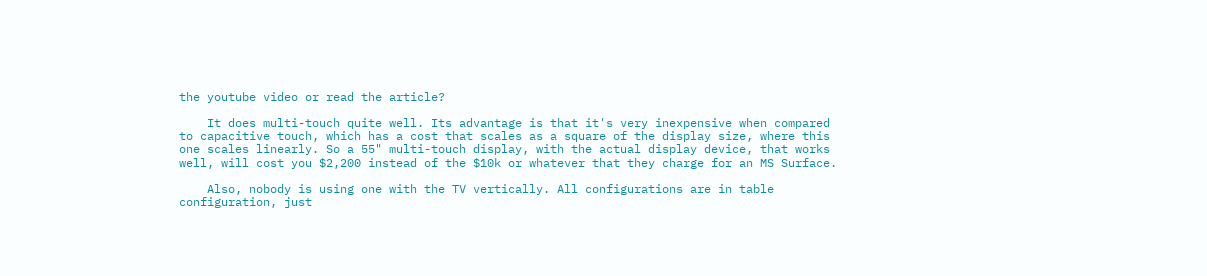the youtube video or read the article?

    It does multi-touch quite well. Its advantage is that it's very inexpensive when compared to capacitive touch, which has a cost that scales as a square of the display size, where this one scales linearly. So a 55" multi-touch display, with the actual display device, that works well, will cost you $2,200 instead of the $10k or whatever that they charge for an MS Surface.

    Also, nobody is using one with the TV vertically. All configurations are in table configuration, just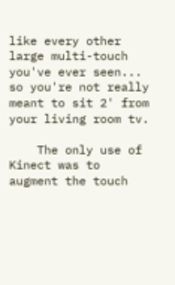like every other large multi-touch you've ever seen... so you're not really meant to sit 2' from your living room tv.

    The only use of Kinect was to augment the touch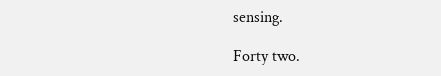sensing.

Forty two.